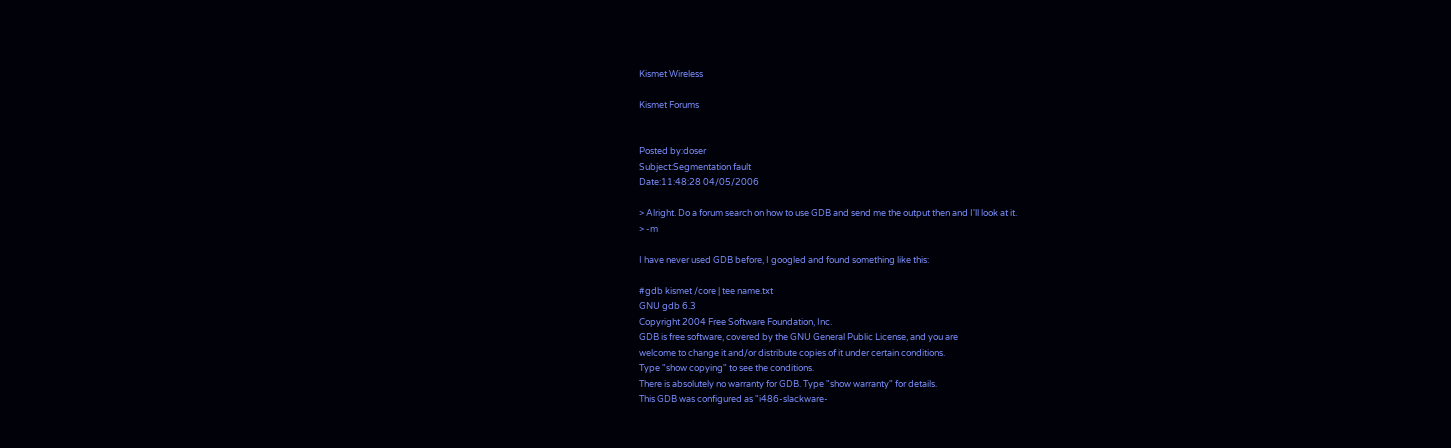Kismet Wireless

Kismet Forums


Posted by:doser
Subject:Segmentation fault
Date:11:48:28 04/05/2006

> Alright. Do a forum search on how to use GDB and send me the output then and I'll look at it.
> -m

I have never used GDB before, I googled and found something like this:

#gdb kismet /core | tee name.txt
GNU gdb 6.3
Copyright 2004 Free Software Foundation, Inc.
GDB is free software, covered by the GNU General Public License, and you are
welcome to change it and/or distribute copies of it under certain conditions.
Type "show copying" to see the conditions.
There is absolutely no warranty for GDB. Type "show warranty" for details.
This GDB was configured as "i486-slackware-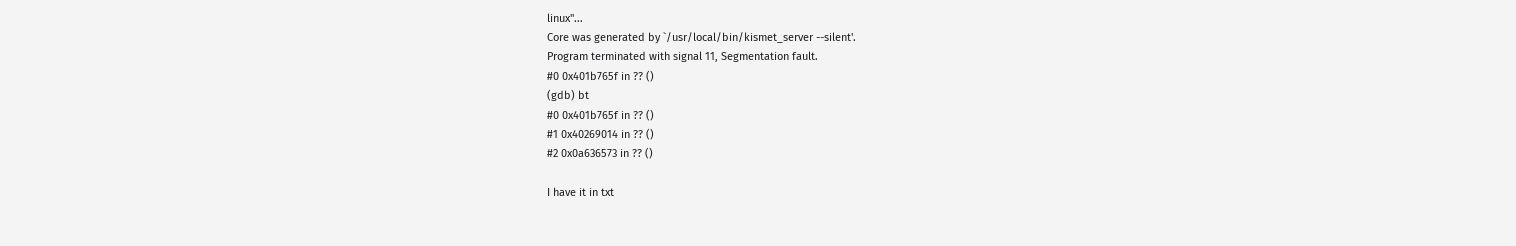linux"...
Core was generated by `/usr/local/bin/kismet_server --silent'.
Program terminated with signal 11, Segmentation fault.
#0 0x401b765f in ?? ()
(gdb) bt
#0 0x401b765f in ?? ()
#1 0x40269014 in ?? ()
#2 0x0a636573 in ?? ()

I have it in txt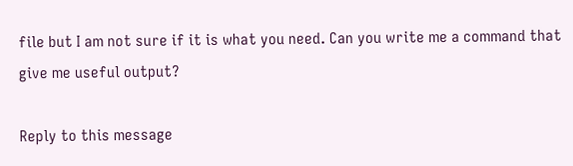file but I am not sure if it is what you need. Can you write me a command that give me useful output?

Reply to this message